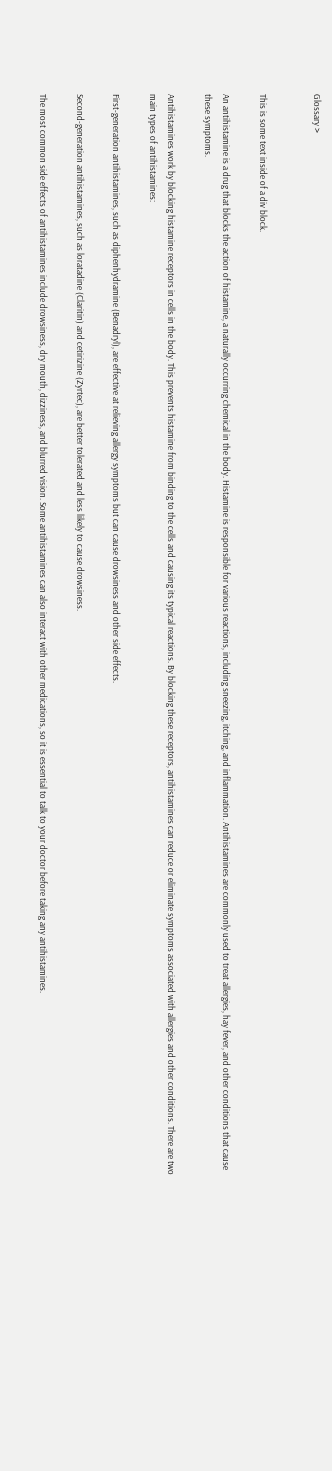Glossary >


This is some text inside of a div block.

An antihistamine is a drug that blocks the action of histamine, a naturally occurring chemical in the body. Histamine is responsible for various reactions, including sneezing, itching, and inflammation. Antihistamines are commonly used to treat allergies, hay fever, and other conditions that cause these symptoms.

Antihistamines work by blocking histamine receptors in cells in the body. This prevents histamine from binding to the cells and causing its typical reactions. By blocking these receptors, antihistamines can reduce or eliminate symptoms associated with allergies and other conditions. There are two main types of antihistamines:

First-generation antihistamines, such as diphenhydramine (Benadryl), are effective at relieving allergy symptoms but can cause drowsiness and other side effects.

Second-generation antihistamines, such as loratadine (Claritin) and cetirizine (Zyrtec), are better tolerated and less likely to cause drowsiness.

The most common side effects of antihistamines include drowsiness, dry mouth, dizziness, and blurred vision. Some antihistamines can also interact with other medications, so it is essential to talk to your doctor before taking any antihistamines.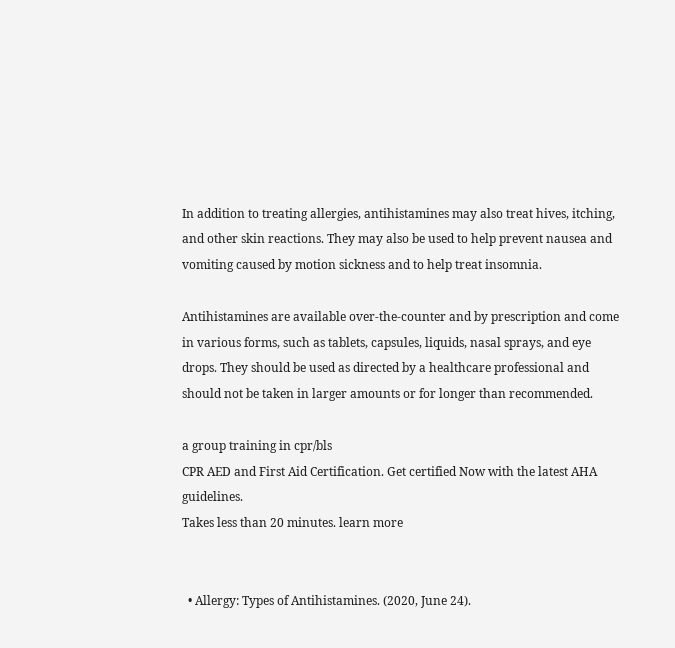In addition to treating allergies, antihistamines may also treat hives, itching, and other skin reactions. They may also be used to help prevent nausea and vomiting caused by motion sickness and to help treat insomnia.

Antihistamines are available over-the-counter and by prescription and come in various forms, such as tablets, capsules, liquids, nasal sprays, and eye drops. They should be used as directed by a healthcare professional and should not be taken in larger amounts or for longer than recommended.

a group training in cpr/bls
CPR AED and First Aid Certification. Get certified Now with the latest AHA guidelines.
Takes less than 20 minutes. learn more


  • Allergy: Types of Antihistamines. (2020, June 24).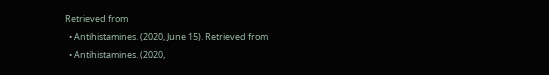Retrieved from
  • Antihistamines. (2020, June 15). Retrieved from
  • Antihistamines. (2020,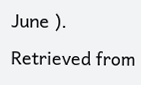June ). Retrieved from